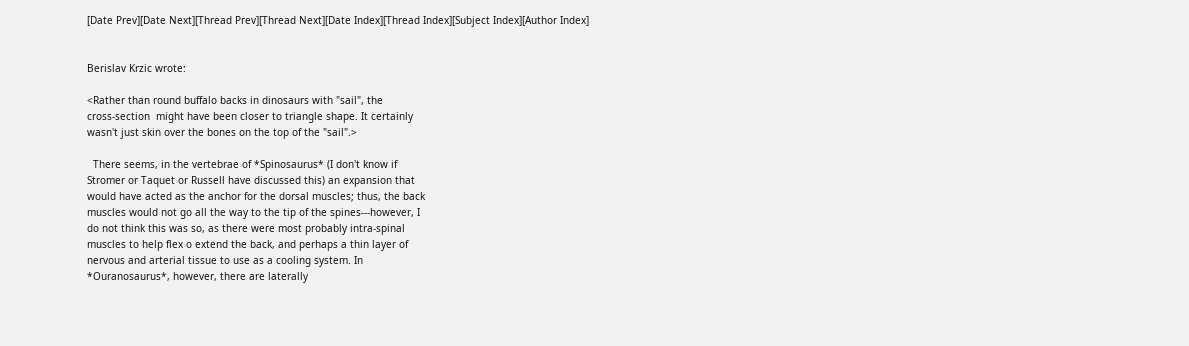[Date Prev][Date Next][Thread Prev][Thread Next][Date Index][Thread Index][Subject Index][Author Index]


Berislav Krzic wrote:

<Rather than round buffalo backs in dinosaurs with "sail", the
cross-section  might have been closer to triangle shape. It certainly
wasn't just skin over the bones on the top of the "sail".>

  There seems, in the vertebrae of *Spinosaurus* (I don't know if
Stromer or Taquet or Russell have discussed this) an expansion that
would have acted as the anchor for the dorsal muscles; thus, the back
muscles would not go all the way to the tip of the spines---however, I
do not think this was so, as there were most probably intra-spinal
muscles to help flex o extend the back, and perhaps a thin layer of
nervous and arterial tissue to use as a cooling system. In
*Ouranosaurus*, however, there are laterally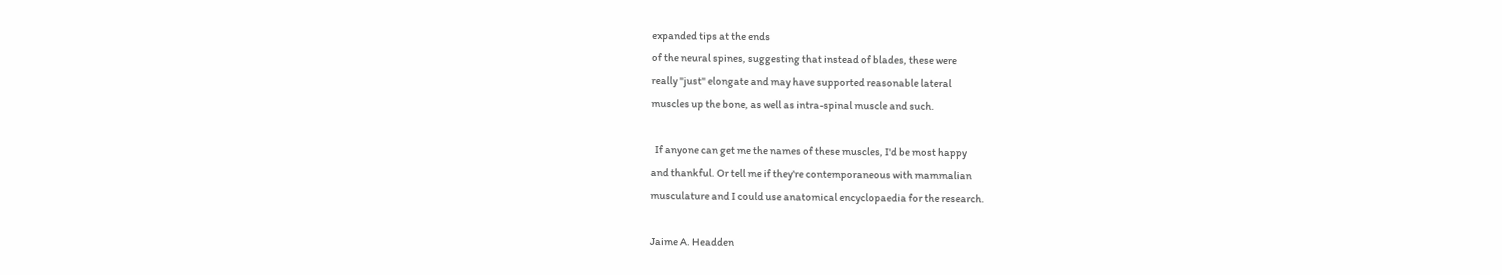expanded tips at the ends
of the neural spines, suggesting that instead of blades, these were
really "just" elongate and may have supported reasonable lateral
muscles up the bone, as well as intra-spinal muscle and such.

  If anyone can get me the names of these muscles, I'd be most happy
and thankful. Or tell me if they're contemporaneous with mammalian
musculature and I could use anatomical encyclopaedia for the research.

Jaime A. Headden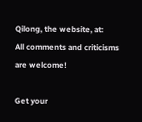Qilong, the website, at:
All comments and criticisms are welcome!

Get your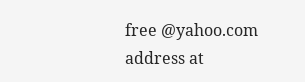free @yahoo.com address at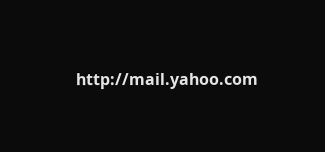http://mail.yahoo.com